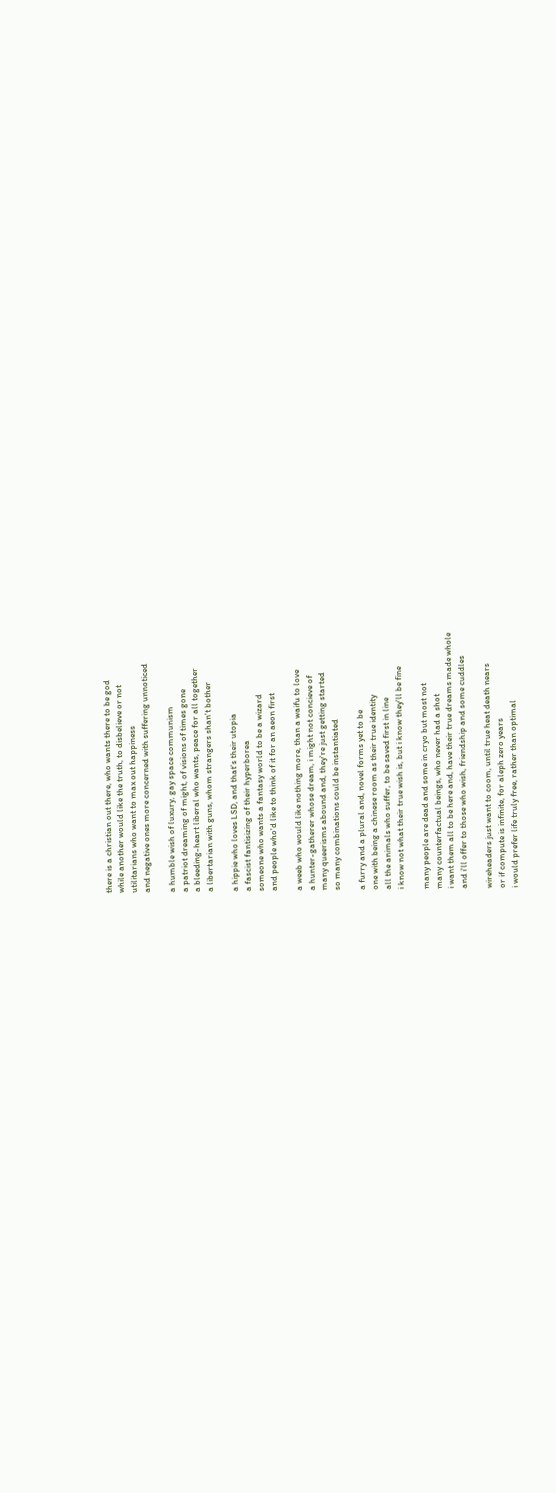there is a christian out there, who wants there to be god
while another would like the truth, to disbelieve or not
utilitarians who want to max out happiness
and negative ones more concerned with suffering unnoticed

a humble wish of luxury, gay space communism
a patriot dreaming of might, of visions of times gone
a bleeding-heart liberal who wants, peace for all together
a libertarian with guns, whom strangers shan't bother

a hippie who loves LSD, and that's their utopia
a fascist fantisizing of their hyperborea
someone who wants a fantasy world to be a wizard
and people who'd like to think of it for an aeon first

a weeb who would like nothing more, than a waifu to love
a hunter-gatherer whose dream, i might not concieve of
many queerisms abound and, they're just getting started
so many combinations could be instantiated

a furry and a plural and, novel forms yet to be
one with being a chinese room as their true identity
all the animals who suffer, to be saved first in line
i know not what their true wish is, but i know they'll be fine

many people are dead and some in cryo but most not
many counterfactual beings, who never had a shot
i want them all to be here and, have their true dreams made whole
and i'll offer to those who wish, friendship and some cuddles

wireheaders just want to coom, until true heat death nears
or if compute is infinite, for aleph zero years
i would prefer life truly free, rather than optimal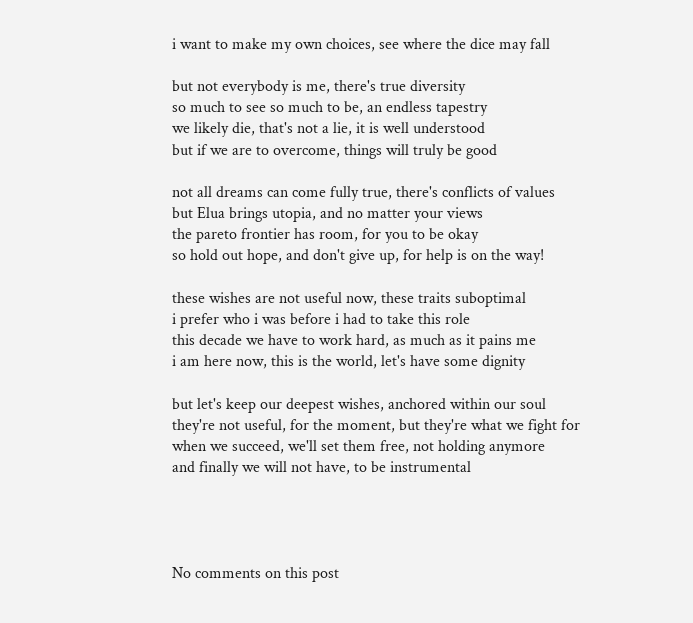i want to make my own choices, see where the dice may fall

but not everybody is me, there's true diversity
so much to see so much to be, an endless tapestry
we likely die, that's not a lie, it is well understood
but if we are to overcome, things will truly be good

not all dreams can come fully true, there's conflicts of values
but Elua brings utopia, and no matter your views
the pareto frontier has room, for you to be okay
so hold out hope, and don't give up, for help is on the way!

these wishes are not useful now, these traits suboptimal
i prefer who i was before i had to take this role
this decade we have to work hard, as much as it pains me
i am here now, this is the world, let's have some dignity

but let's keep our deepest wishes, anchored within our soul
they're not useful, for the moment, but they're what we fight for
when we succeed, we'll set them free, not holding anymore
and finally we will not have, to be instrumental




No comments on this post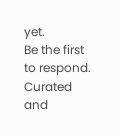yet.
Be the first to respond.
Curated and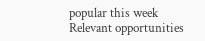popular this week
Relevant opportunities